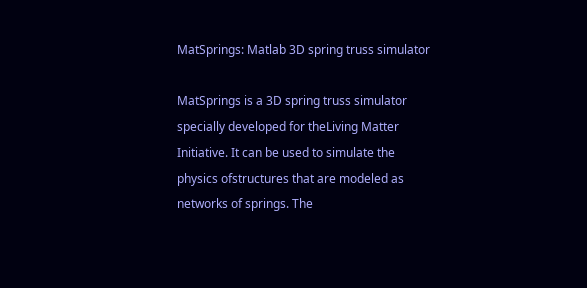MatSprings: Matlab 3D spring truss simulator

MatSprings is a 3D spring truss simulator specially developed for theLiving Matter Initiative. It can be used to simulate the physics ofstructures that are modeled as networks of springs. The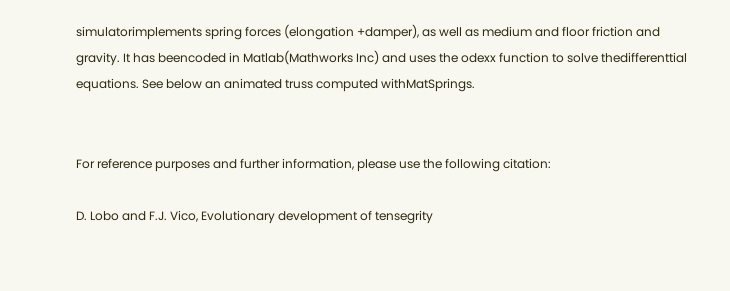simulatorimplements spring forces (elongation +damper), as well as medium and floor friction and gravity. It has beencoded in Matlab(Mathworks Inc) and uses the odexx function to solve thedifferenttial equations. See below an animated truss computed withMatSprings.


For reference purposes and further information, please use the following citation:

D. Lobo and F.J. Vico, Evolutionary development of tensegrity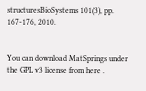structuresBioSystems 101(3), pp. 167-176, 2010.


You can download MatSprings under the GPL v3 license from here .